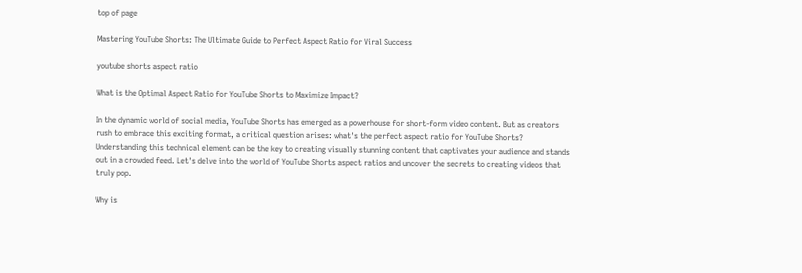top of page

Mastering YouTube Shorts: The Ultimate Guide to Perfect Aspect Ratio for Viral Success

youtube shorts aspect ratio

What is the Optimal Aspect Ratio for YouTube Shorts to Maximize Impact?

In the dynamic world of social media, YouTube Shorts has emerged as a powerhouse for short-form video content. But as creators rush to embrace this exciting format, a critical question arises: what's the perfect aspect ratio for YouTube Shorts? Understanding this technical element can be the key to creating visually stunning content that captivates your audience and stands out in a crowded feed. Let's delve into the world of YouTube Shorts aspect ratios and uncover the secrets to creating videos that truly pop.

Why is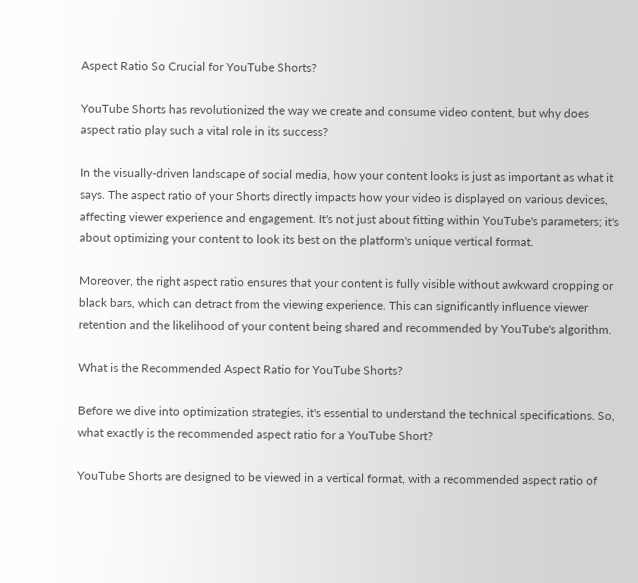Aspect Ratio So Crucial for YouTube Shorts?

YouTube Shorts has revolutionized the way we create and consume video content, but why does aspect ratio play such a vital role in its success?

In the visually-driven landscape of social media, how your content looks is just as important as what it says. The aspect ratio of your Shorts directly impacts how your video is displayed on various devices, affecting viewer experience and engagement. It's not just about fitting within YouTube's parameters; it's about optimizing your content to look its best on the platform's unique vertical format.

Moreover, the right aspect ratio ensures that your content is fully visible without awkward cropping or black bars, which can detract from the viewing experience. This can significantly influence viewer retention and the likelihood of your content being shared and recommended by YouTube's algorithm.

What is the Recommended Aspect Ratio for YouTube Shorts?

Before we dive into optimization strategies, it's essential to understand the technical specifications. So, what exactly is the recommended aspect ratio for a YouTube Short?

YouTube Shorts are designed to be viewed in a vertical format, with a recommended aspect ratio of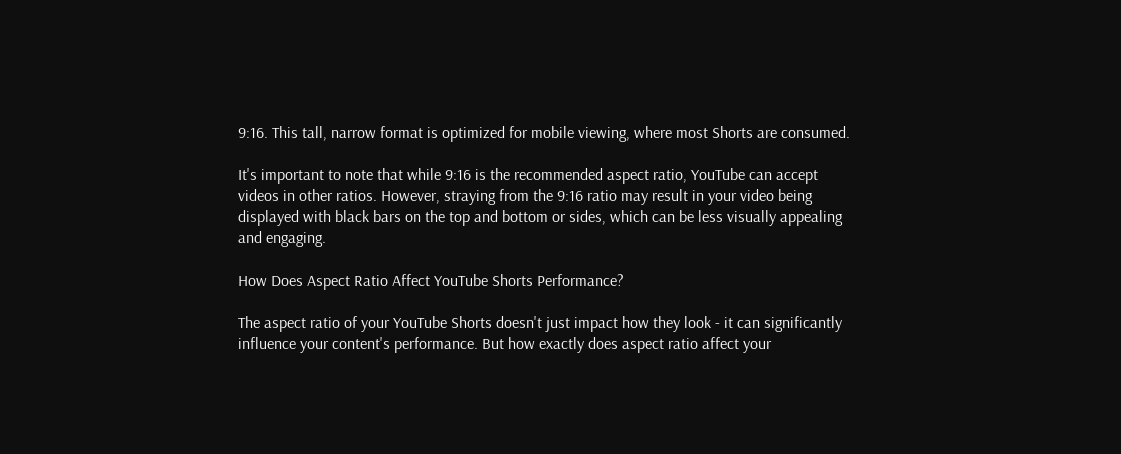9:16. This tall, narrow format is optimized for mobile viewing, where most Shorts are consumed.

It's important to note that while 9:16 is the recommended aspect ratio, YouTube can accept videos in other ratios. However, straying from the 9:16 ratio may result in your video being displayed with black bars on the top and bottom or sides, which can be less visually appealing and engaging.

How Does Aspect Ratio Affect YouTube Shorts Performance?

The aspect ratio of your YouTube Shorts doesn't just impact how they look - it can significantly influence your content's performance. But how exactly does aspect ratio affect your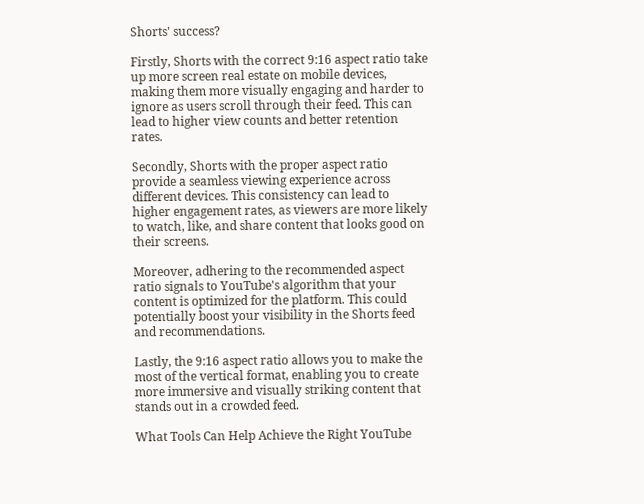Shorts' success?

Firstly, Shorts with the correct 9:16 aspect ratio take up more screen real estate on mobile devices, making them more visually engaging and harder to ignore as users scroll through their feed. This can lead to higher view counts and better retention rates.

Secondly, Shorts with the proper aspect ratio provide a seamless viewing experience across different devices. This consistency can lead to higher engagement rates, as viewers are more likely to watch, like, and share content that looks good on their screens.

Moreover, adhering to the recommended aspect ratio signals to YouTube's algorithm that your content is optimized for the platform. This could potentially boost your visibility in the Shorts feed and recommendations.

Lastly, the 9:16 aspect ratio allows you to make the most of the vertical format, enabling you to create more immersive and visually striking content that stands out in a crowded feed.

What Tools Can Help Achieve the Right YouTube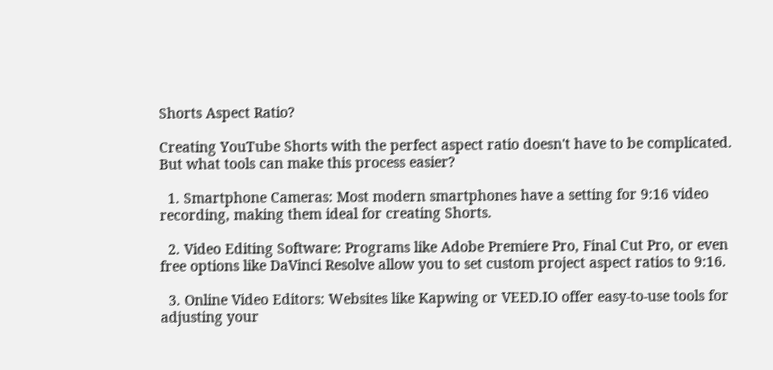Shorts Aspect Ratio?

Creating YouTube Shorts with the perfect aspect ratio doesn't have to be complicated. But what tools can make this process easier?

  1. Smartphone Cameras: Most modern smartphones have a setting for 9:16 video recording, making them ideal for creating Shorts.

  2. Video Editing Software: Programs like Adobe Premiere Pro, Final Cut Pro, or even free options like DaVinci Resolve allow you to set custom project aspect ratios to 9:16.

  3. Online Video Editors: Websites like Kapwing or VEED.IO offer easy-to-use tools for adjusting your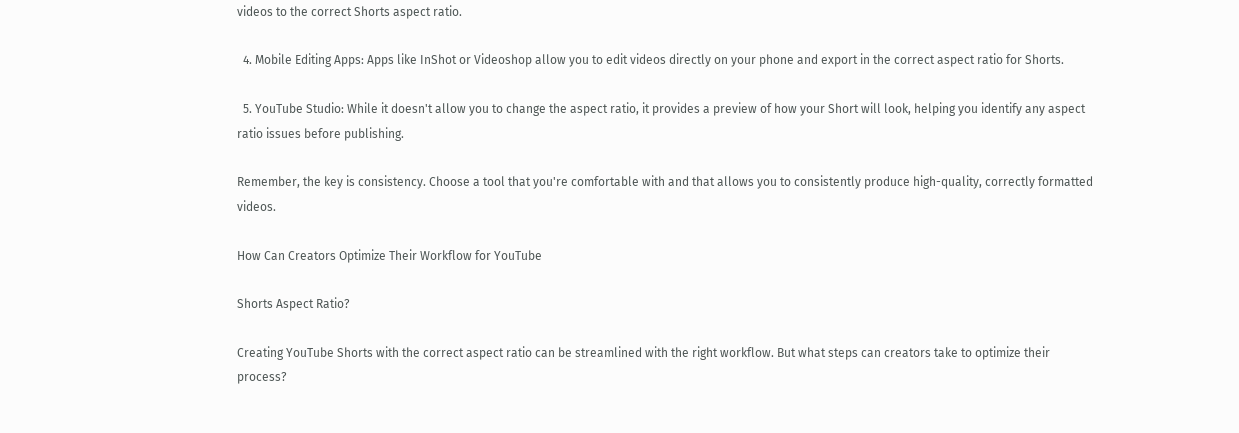videos to the correct Shorts aspect ratio.

  4. Mobile Editing Apps: Apps like InShot or Videoshop allow you to edit videos directly on your phone and export in the correct aspect ratio for Shorts.

  5. YouTube Studio: While it doesn't allow you to change the aspect ratio, it provides a preview of how your Short will look, helping you identify any aspect ratio issues before publishing.

Remember, the key is consistency. Choose a tool that you're comfortable with and that allows you to consistently produce high-quality, correctly formatted videos.

How Can Creators Optimize Their Workflow for YouTube

Shorts Aspect Ratio?

Creating YouTube Shorts with the correct aspect ratio can be streamlined with the right workflow. But what steps can creators take to optimize their process?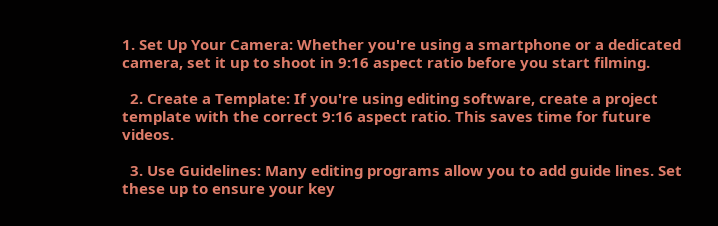1. Set Up Your Camera: Whether you're using a smartphone or a dedicated camera, set it up to shoot in 9:16 aspect ratio before you start filming.

  2. Create a Template: If you're using editing software, create a project template with the correct 9:16 aspect ratio. This saves time for future videos.

  3. Use Guidelines: Many editing programs allow you to add guide lines. Set these up to ensure your key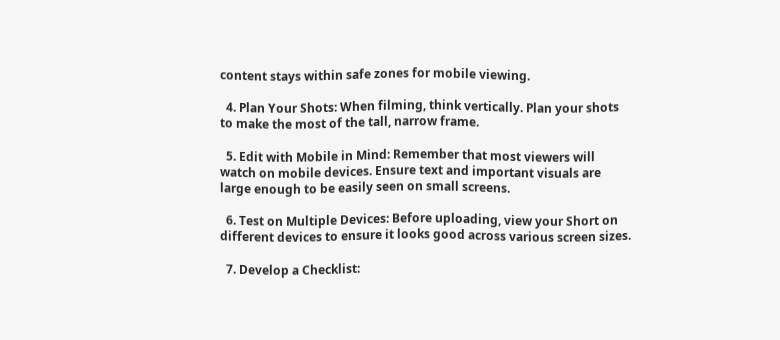content stays within safe zones for mobile viewing.

  4. Plan Your Shots: When filming, think vertically. Plan your shots to make the most of the tall, narrow frame.

  5. Edit with Mobile in Mind: Remember that most viewers will watch on mobile devices. Ensure text and important visuals are large enough to be easily seen on small screens.

  6. Test on Multiple Devices: Before uploading, view your Short on different devices to ensure it looks good across various screen sizes.

  7. Develop a Checklist: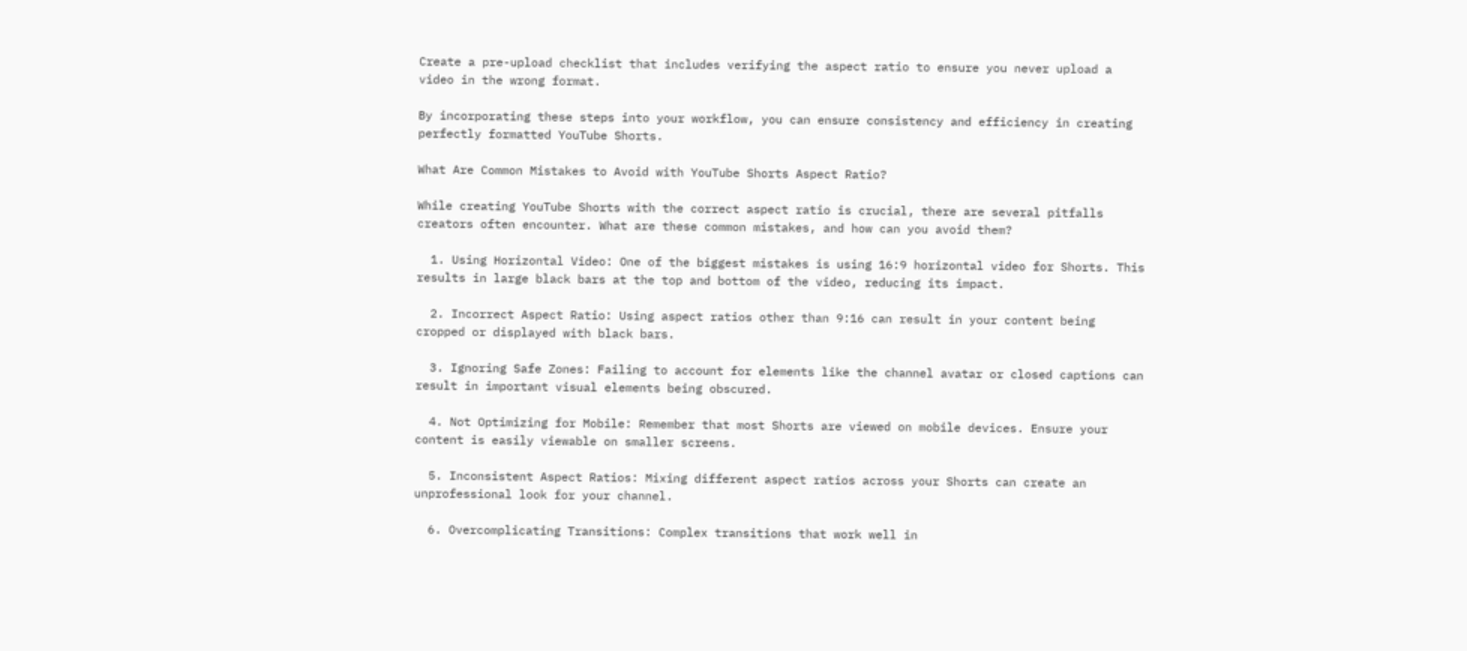Create a pre-upload checklist that includes verifying the aspect ratio to ensure you never upload a video in the wrong format.

By incorporating these steps into your workflow, you can ensure consistency and efficiency in creating perfectly formatted YouTube Shorts.

What Are Common Mistakes to Avoid with YouTube Shorts Aspect Ratio?

While creating YouTube Shorts with the correct aspect ratio is crucial, there are several pitfalls creators often encounter. What are these common mistakes, and how can you avoid them?

  1. Using Horizontal Video: One of the biggest mistakes is using 16:9 horizontal video for Shorts. This results in large black bars at the top and bottom of the video, reducing its impact.

  2. Incorrect Aspect Ratio: Using aspect ratios other than 9:16 can result in your content being cropped or displayed with black bars.

  3. Ignoring Safe Zones: Failing to account for elements like the channel avatar or closed captions can result in important visual elements being obscured.

  4. Not Optimizing for Mobile: Remember that most Shorts are viewed on mobile devices. Ensure your content is easily viewable on smaller screens.

  5. Inconsistent Aspect Ratios: Mixing different aspect ratios across your Shorts can create an unprofessional look for your channel.

  6. Overcomplicating Transitions: Complex transitions that work well in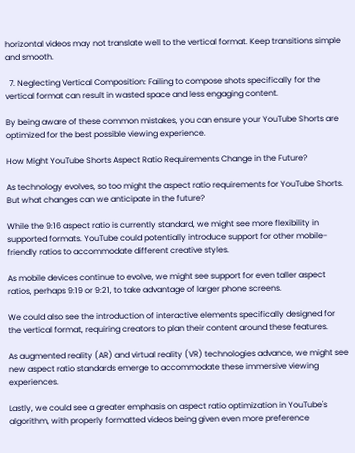horizontal videos may not translate well to the vertical format. Keep transitions simple and smooth.

  7. Neglecting Vertical Composition: Failing to compose shots specifically for the vertical format can result in wasted space and less engaging content.

By being aware of these common mistakes, you can ensure your YouTube Shorts are optimized for the best possible viewing experience.

How Might YouTube Shorts Aspect Ratio Requirements Change in the Future?

As technology evolves, so too might the aspect ratio requirements for YouTube Shorts. But what changes can we anticipate in the future?

While the 9:16 aspect ratio is currently standard, we might see more flexibility in supported formats. YouTube could potentially introduce support for other mobile-friendly ratios to accommodate different creative styles.

As mobile devices continue to evolve, we might see support for even taller aspect ratios, perhaps 9:19 or 9:21, to take advantage of larger phone screens.

We could also see the introduction of interactive elements specifically designed for the vertical format, requiring creators to plan their content around these features.

As augmented reality (AR) and virtual reality (VR) technologies advance, we might see new aspect ratio standards emerge to accommodate these immersive viewing experiences.

Lastly, we could see a greater emphasis on aspect ratio optimization in YouTube's algorithm, with properly formatted videos being given even more preference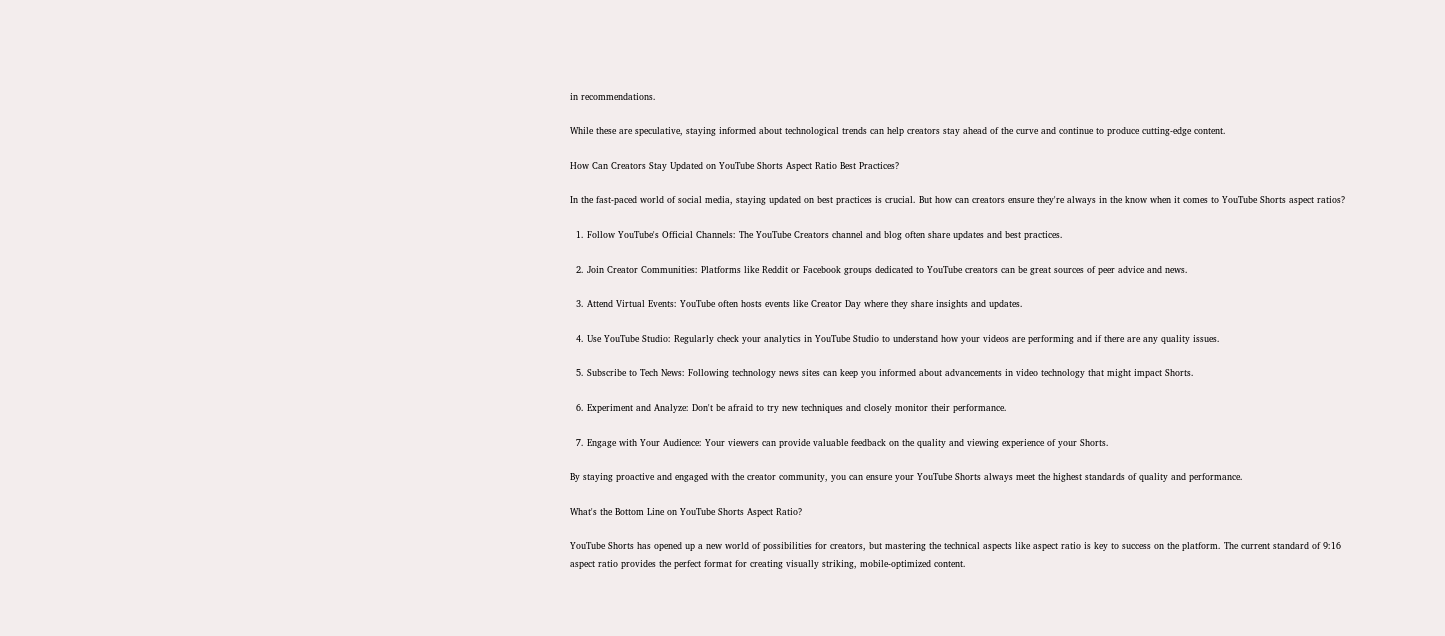in recommendations.

While these are speculative, staying informed about technological trends can help creators stay ahead of the curve and continue to produce cutting-edge content.

How Can Creators Stay Updated on YouTube Shorts Aspect Ratio Best Practices?

In the fast-paced world of social media, staying updated on best practices is crucial. But how can creators ensure they're always in the know when it comes to YouTube Shorts aspect ratios?

  1. Follow YouTube's Official Channels: The YouTube Creators channel and blog often share updates and best practices.

  2. Join Creator Communities: Platforms like Reddit or Facebook groups dedicated to YouTube creators can be great sources of peer advice and news.

  3. Attend Virtual Events: YouTube often hosts events like Creator Day where they share insights and updates.

  4. Use YouTube Studio: Regularly check your analytics in YouTube Studio to understand how your videos are performing and if there are any quality issues.

  5. Subscribe to Tech News: Following technology news sites can keep you informed about advancements in video technology that might impact Shorts.

  6. Experiment and Analyze: Don't be afraid to try new techniques and closely monitor their performance.

  7. Engage with Your Audience: Your viewers can provide valuable feedback on the quality and viewing experience of your Shorts.

By staying proactive and engaged with the creator community, you can ensure your YouTube Shorts always meet the highest standards of quality and performance.

What's the Bottom Line on YouTube Shorts Aspect Ratio?

YouTube Shorts has opened up a new world of possibilities for creators, but mastering the technical aspects like aspect ratio is key to success on the platform. The current standard of 9:16 aspect ratio provides the perfect format for creating visually striking, mobile-optimized content.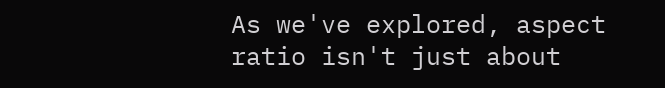As we've explored, aspect ratio isn't just about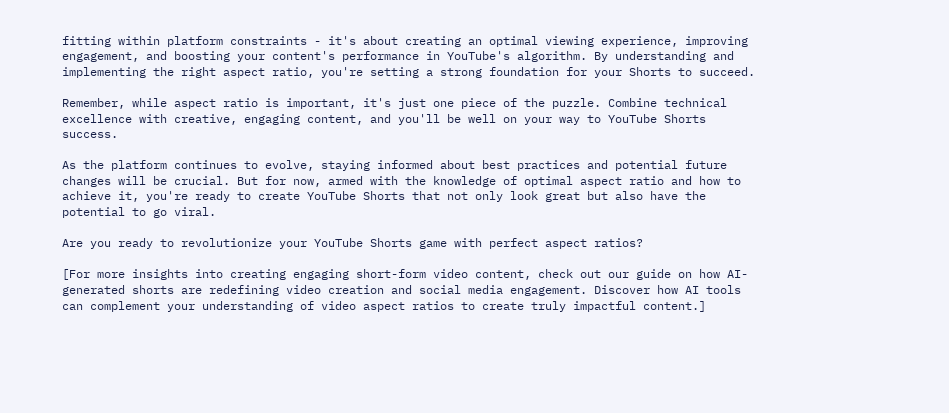fitting within platform constraints - it's about creating an optimal viewing experience, improving engagement, and boosting your content's performance in YouTube's algorithm. By understanding and implementing the right aspect ratio, you're setting a strong foundation for your Shorts to succeed.

Remember, while aspect ratio is important, it's just one piece of the puzzle. Combine technical excellence with creative, engaging content, and you'll be well on your way to YouTube Shorts success.

As the platform continues to evolve, staying informed about best practices and potential future changes will be crucial. But for now, armed with the knowledge of optimal aspect ratio and how to achieve it, you're ready to create YouTube Shorts that not only look great but also have the potential to go viral.

Are you ready to revolutionize your YouTube Shorts game with perfect aspect ratios?

[For more insights into creating engaging short-form video content, check out our guide on how AI-generated shorts are redefining video creation and social media engagement. Discover how AI tools can complement your understanding of video aspect ratios to create truly impactful content.]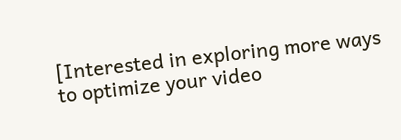[Interested in exploring more ways to optimize your video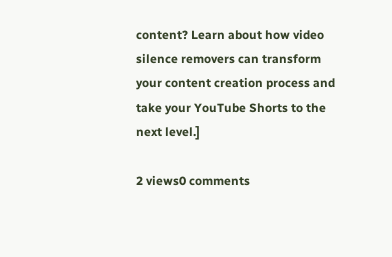content? Learn about how video silence removers can transform your content creation process and take your YouTube Shorts to the next level.]

2 views0 comments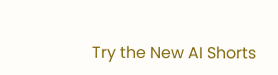Try the New AI Shorts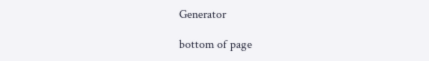Generator

bottom of page